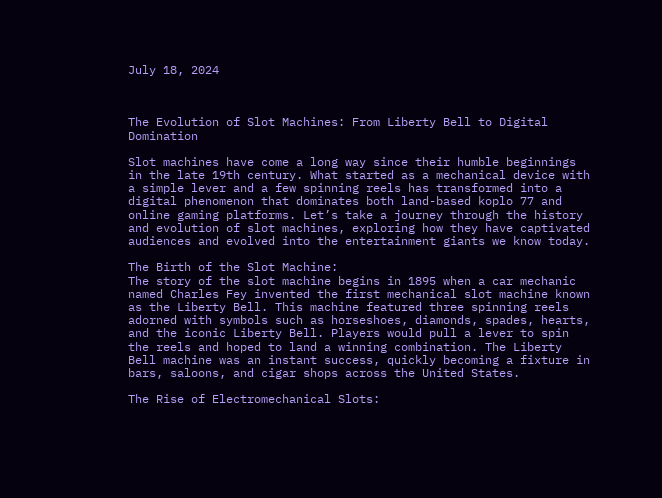July 18, 2024



The Evolution of Slot Machines: From Liberty Bell to Digital Domination

Slot machines have come a long way since their humble beginnings in the late 19th century. What started as a mechanical device with a simple lever and a few spinning reels has transformed into a digital phenomenon that dominates both land-based koplo 77 and online gaming platforms. Let’s take a journey through the history and evolution of slot machines, exploring how they have captivated audiences and evolved into the entertainment giants we know today.

The Birth of the Slot Machine:
The story of the slot machine begins in 1895 when a car mechanic named Charles Fey invented the first mechanical slot machine known as the Liberty Bell. This machine featured three spinning reels adorned with symbols such as horseshoes, diamonds, spades, hearts, and the iconic Liberty Bell. Players would pull a lever to spin the reels and hoped to land a winning combination. The Liberty Bell machine was an instant success, quickly becoming a fixture in bars, saloons, and cigar shops across the United States.

The Rise of Electromechanical Slots: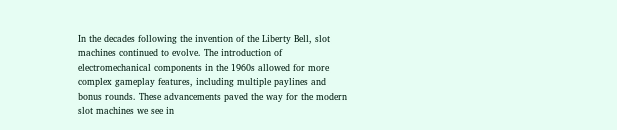In the decades following the invention of the Liberty Bell, slot machines continued to evolve. The introduction of electromechanical components in the 1960s allowed for more complex gameplay features, including multiple paylines and bonus rounds. These advancements paved the way for the modern slot machines we see in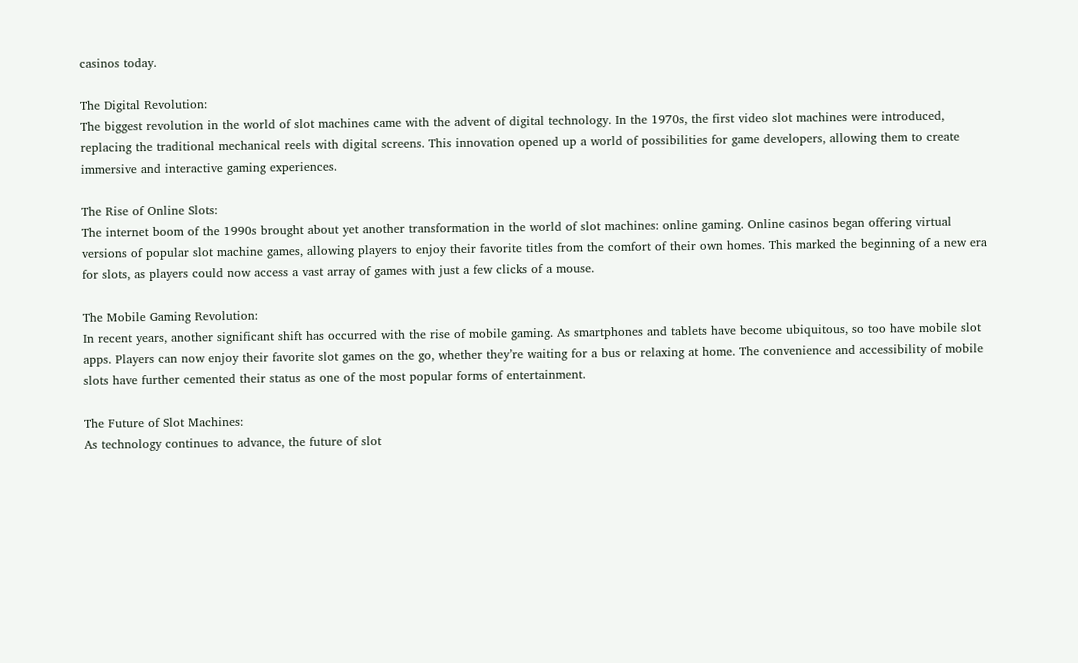casinos today.

The Digital Revolution:
The biggest revolution in the world of slot machines came with the advent of digital technology. In the 1970s, the first video slot machines were introduced, replacing the traditional mechanical reels with digital screens. This innovation opened up a world of possibilities for game developers, allowing them to create immersive and interactive gaming experiences.

The Rise of Online Slots:
The internet boom of the 1990s brought about yet another transformation in the world of slot machines: online gaming. Online casinos began offering virtual versions of popular slot machine games, allowing players to enjoy their favorite titles from the comfort of their own homes. This marked the beginning of a new era for slots, as players could now access a vast array of games with just a few clicks of a mouse.

The Mobile Gaming Revolution:
In recent years, another significant shift has occurred with the rise of mobile gaming. As smartphones and tablets have become ubiquitous, so too have mobile slot apps. Players can now enjoy their favorite slot games on the go, whether they’re waiting for a bus or relaxing at home. The convenience and accessibility of mobile slots have further cemented their status as one of the most popular forms of entertainment.

The Future of Slot Machines:
As technology continues to advance, the future of slot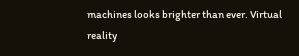machines looks brighter than ever. Virtual reality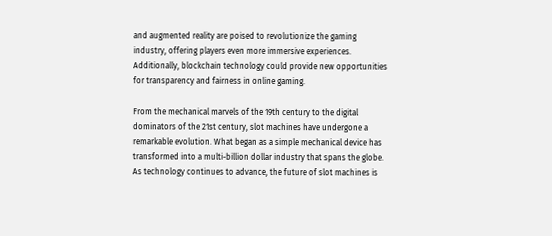and augmented reality are poised to revolutionize the gaming industry, offering players even more immersive experiences. Additionally, blockchain technology could provide new opportunities for transparency and fairness in online gaming.

From the mechanical marvels of the 19th century to the digital dominators of the 21st century, slot machines have undergone a remarkable evolution. What began as a simple mechanical device has transformed into a multi-billion dollar industry that spans the globe. As technology continues to advance, the future of slot machines is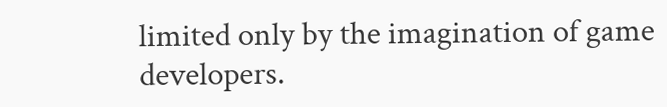limited only by the imagination of game developers.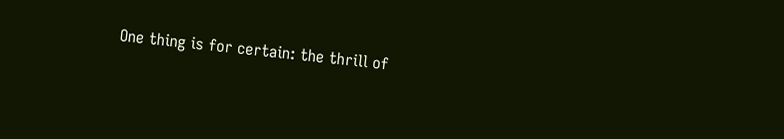One thing is for certain: the thrill of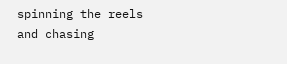spinning the reels and chasing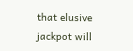that elusive jackpot will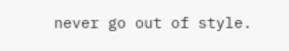never go out of style.